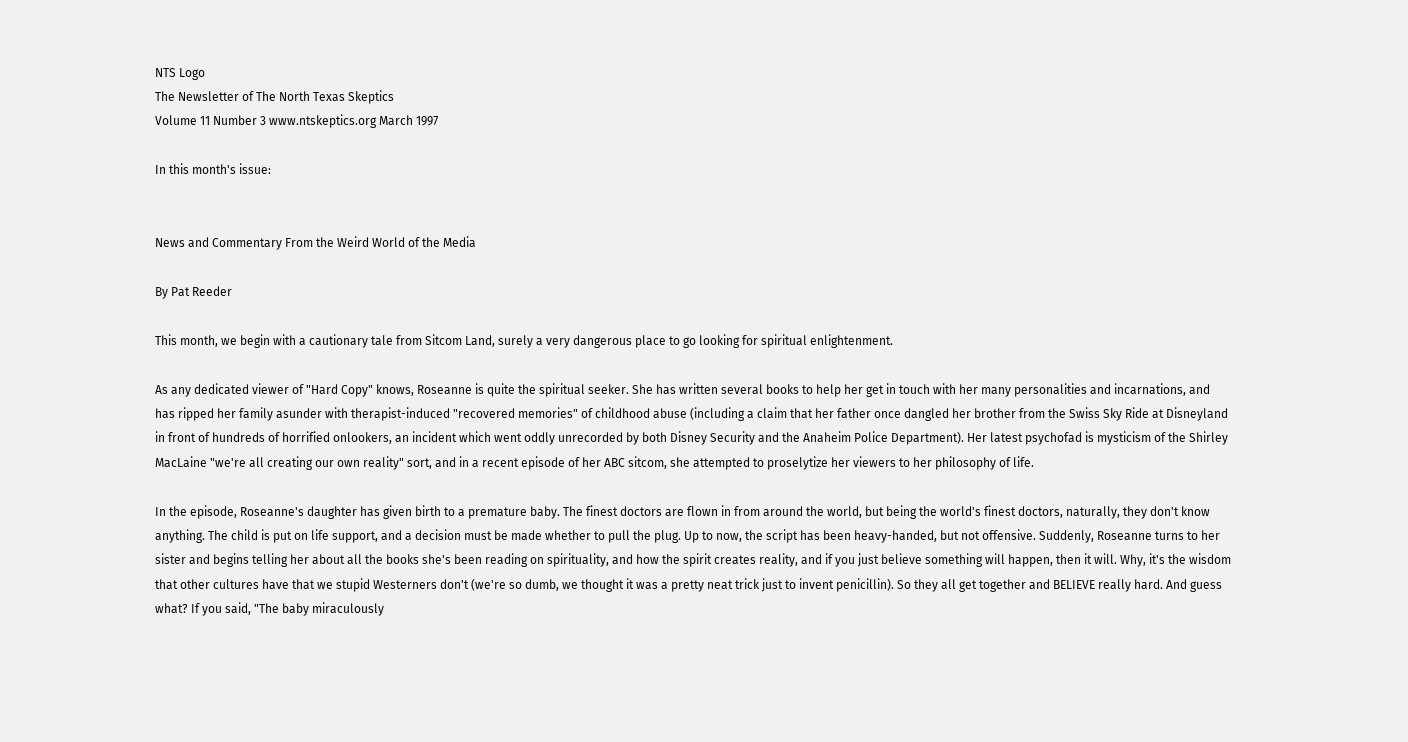NTS Logo
The Newsletter of The North Texas Skeptics
Volume 11 Number 3 www.ntskeptics.org March 1997

In this month's issue:


News and Commentary From the Weird World of the Media

By Pat Reeder

This month, we begin with a cautionary tale from Sitcom Land, surely a very dangerous place to go looking for spiritual enlightenment.

As any dedicated viewer of "Hard Copy" knows, Roseanne is quite the spiritual seeker. She has written several books to help her get in touch with her many personalities and incarnations, and has ripped her family asunder with therapist-induced "recovered memories" of childhood abuse (including a claim that her father once dangled her brother from the Swiss Sky Ride at Disneyland in front of hundreds of horrified onlookers, an incident which went oddly unrecorded by both Disney Security and the Anaheim Police Department). Her latest psychofad is mysticism of the Shirley MacLaine "we're all creating our own reality" sort, and in a recent episode of her ABC sitcom, she attempted to proselytize her viewers to her philosophy of life.

In the episode, Roseanne's daughter has given birth to a premature baby. The finest doctors are flown in from around the world, but being the world's finest doctors, naturally, they don't know anything. The child is put on life support, and a decision must be made whether to pull the plug. Up to now, the script has been heavy-handed, but not offensive. Suddenly, Roseanne turns to her sister and begins telling her about all the books she's been reading on spirituality, and how the spirit creates reality, and if you just believe something will happen, then it will. Why, it's the wisdom that other cultures have that we stupid Westerners don't (we're so dumb, we thought it was a pretty neat trick just to invent penicillin). So they all get together and BELIEVE really hard. And guess what? If you said, "The baby miraculously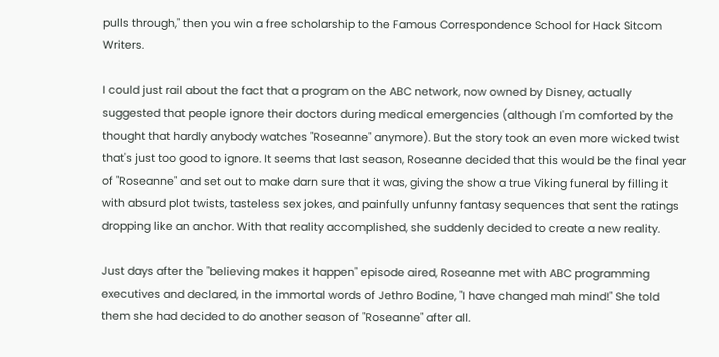pulls through," then you win a free scholarship to the Famous Correspondence School for Hack Sitcom Writers.

I could just rail about the fact that a program on the ABC network, now owned by Disney, actually suggested that people ignore their doctors during medical emergencies (although I'm comforted by the thought that hardly anybody watches "Roseanne" anymore). But the story took an even more wicked twist that's just too good to ignore. It seems that last season, Roseanne decided that this would be the final year of "Roseanne" and set out to make darn sure that it was, giving the show a true Viking funeral by filling it with absurd plot twists, tasteless sex jokes, and painfully unfunny fantasy sequences that sent the ratings dropping like an anchor. With that reality accomplished, she suddenly decided to create a new reality.

Just days after the "believing makes it happen" episode aired, Roseanne met with ABC programming executives and declared, in the immortal words of Jethro Bodine, "I have changed mah mind!" She told them she had decided to do another season of "Roseanne" after all.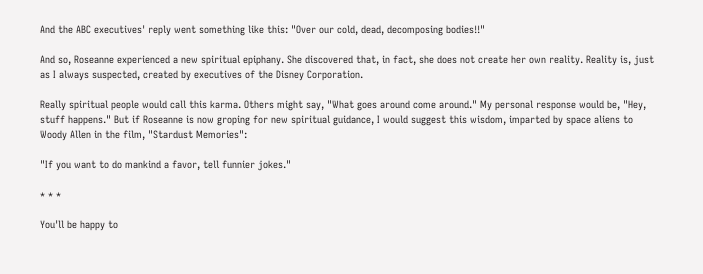And the ABC executives' reply went something like this: "Over our cold, dead, decomposing bodies!!"

And so, Roseanne experienced a new spiritual epiphany. She discovered that, in fact, she does not create her own reality. Reality is, just as I always suspected, created by executives of the Disney Corporation.

Really spiritual people would call this karma. Others might say, "What goes around come around." My personal response would be, "Hey, stuff happens." But if Roseanne is now groping for new spiritual guidance, I would suggest this wisdom, imparted by space aliens to Woody Allen in the film, "Stardust Memories":

"If you want to do mankind a favor, tell funnier jokes."

* * *

You'll be happy to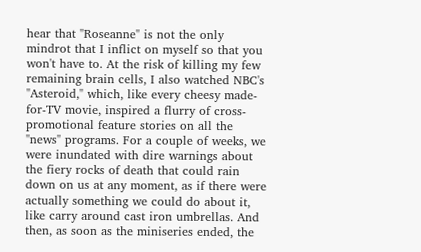hear that "Roseanne" is not the only mindrot that I inflict on myself so that you won't have to. At the risk of killing my few remaining brain cells, I also watched NBC's "Asteroid," which, like every cheesy made-for-TV movie, inspired a flurry of cross-promotional feature stories on all the "news" programs. For a couple of weeks, we were inundated with dire warnings about the fiery rocks of death that could rain down on us at any moment, as if there were actually something we could do about it, like carry around cast iron umbrellas. And then, as soon as the miniseries ended, the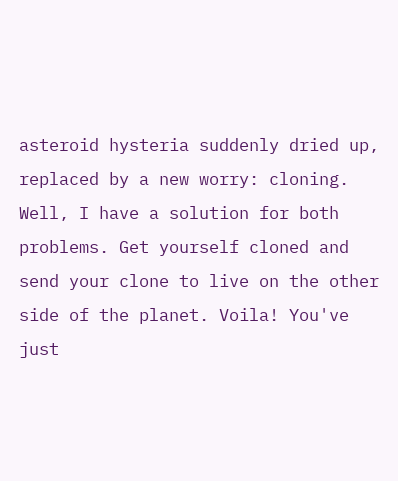asteroid hysteria suddenly dried up, replaced by a new worry: cloning. Well, I have a solution for both problems. Get yourself cloned and send your clone to live on the other side of the planet. Voila! You've just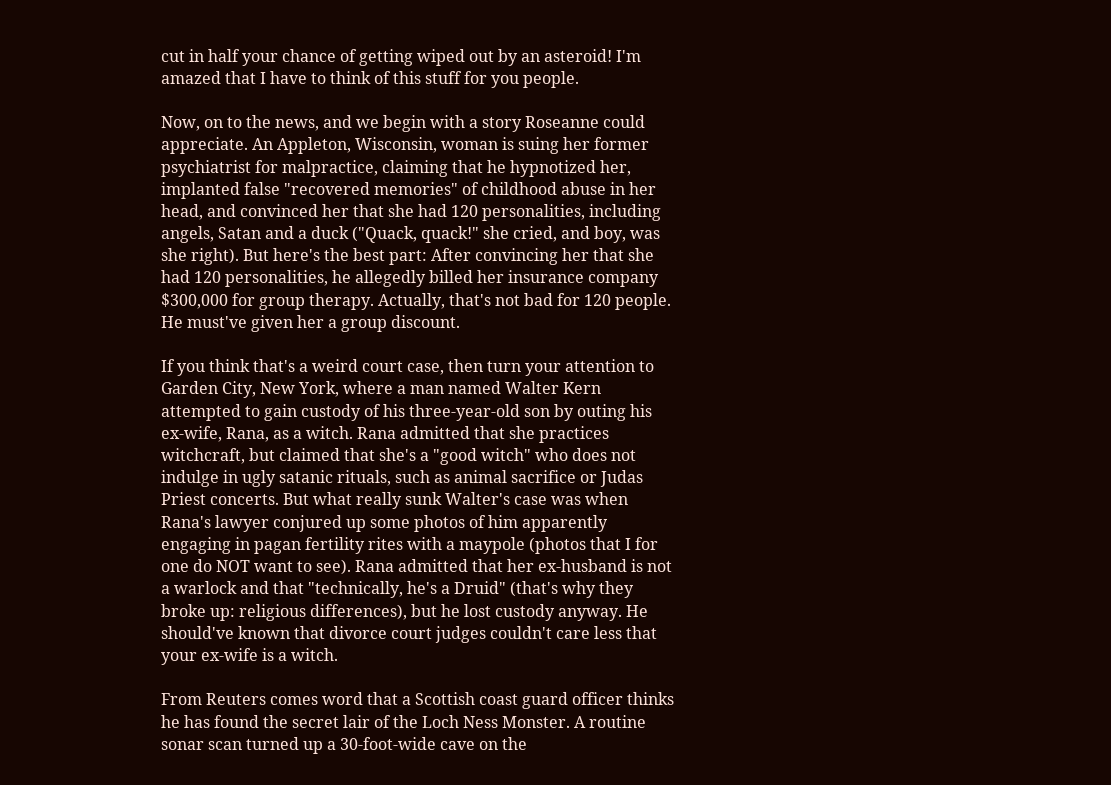cut in half your chance of getting wiped out by an asteroid! I'm amazed that I have to think of this stuff for you people.

Now, on to the news, and we begin with a story Roseanne could appreciate. An Appleton, Wisconsin, woman is suing her former psychiatrist for malpractice, claiming that he hypnotized her, implanted false "recovered memories" of childhood abuse in her head, and convinced her that she had 120 personalities, including angels, Satan and a duck ("Quack, quack!" she cried, and boy, was she right). But here's the best part: After convincing her that she had 120 personalities, he allegedly billed her insurance company $300,000 for group therapy. Actually, that's not bad for 120 people. He must've given her a group discount.

If you think that's a weird court case, then turn your attention to Garden City, New York, where a man named Walter Kern attempted to gain custody of his three-year-old son by outing his ex-wife, Rana, as a witch. Rana admitted that she practices witchcraft, but claimed that she's a "good witch" who does not indulge in ugly satanic rituals, such as animal sacrifice or Judas Priest concerts. But what really sunk Walter's case was when Rana's lawyer conjured up some photos of him apparently engaging in pagan fertility rites with a maypole (photos that I for one do NOT want to see). Rana admitted that her ex-husband is not a warlock and that "technically, he's a Druid" (that's why they broke up: religious differences), but he lost custody anyway. He should've known that divorce court judges couldn't care less that your ex-wife is a witch.

From Reuters comes word that a Scottish coast guard officer thinks he has found the secret lair of the Loch Ness Monster. A routine sonar scan turned up a 30-foot-wide cave on the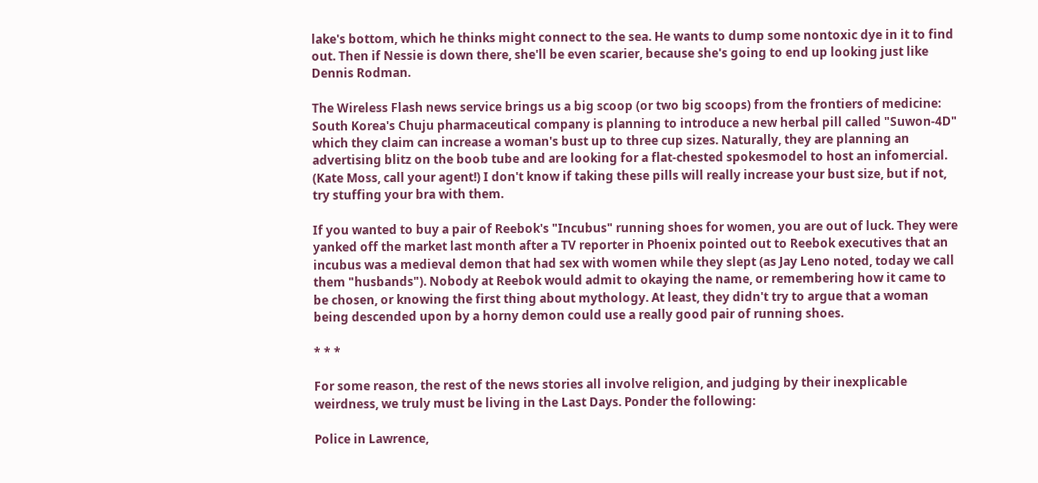lake's bottom, which he thinks might connect to the sea. He wants to dump some nontoxic dye in it to find out. Then if Nessie is down there, she'll be even scarier, because she's going to end up looking just like Dennis Rodman.

The Wireless Flash news service brings us a big scoop (or two big scoops) from the frontiers of medicine: South Korea's Chuju pharmaceutical company is planning to introduce a new herbal pill called "Suwon-4D" which they claim can increase a woman's bust up to three cup sizes. Naturally, they are planning an advertising blitz on the boob tube and are looking for a flat-chested spokesmodel to host an infomercial. (Kate Moss, call your agent!) I don't know if taking these pills will really increase your bust size, but if not, try stuffing your bra with them.

If you wanted to buy a pair of Reebok's "Incubus" running shoes for women, you are out of luck. They were yanked off the market last month after a TV reporter in Phoenix pointed out to Reebok executives that an incubus was a medieval demon that had sex with women while they slept (as Jay Leno noted, today we call them "husbands"). Nobody at Reebok would admit to okaying the name, or remembering how it came to be chosen, or knowing the first thing about mythology. At least, they didn't try to argue that a woman being descended upon by a horny demon could use a really good pair of running shoes.

* * *

For some reason, the rest of the news stories all involve religion, and judging by their inexplicable weirdness, we truly must be living in the Last Days. Ponder the following:

Police in Lawrence,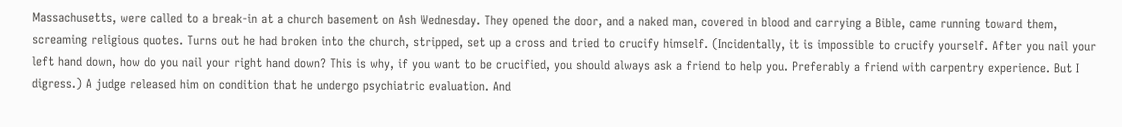Massachusetts, were called to a break-in at a church basement on Ash Wednesday. They opened the door, and a naked man, covered in blood and carrying a Bible, came running toward them, screaming religious quotes. Turns out he had broken into the church, stripped, set up a cross and tried to crucify himself. (Incidentally, it is impossible to crucify yourself. After you nail your left hand down, how do you nail your right hand down? This is why, if you want to be crucified, you should always ask a friend to help you. Preferably a friend with carpentry experience. But I digress.) A judge released him on condition that he undergo psychiatric evaluation. And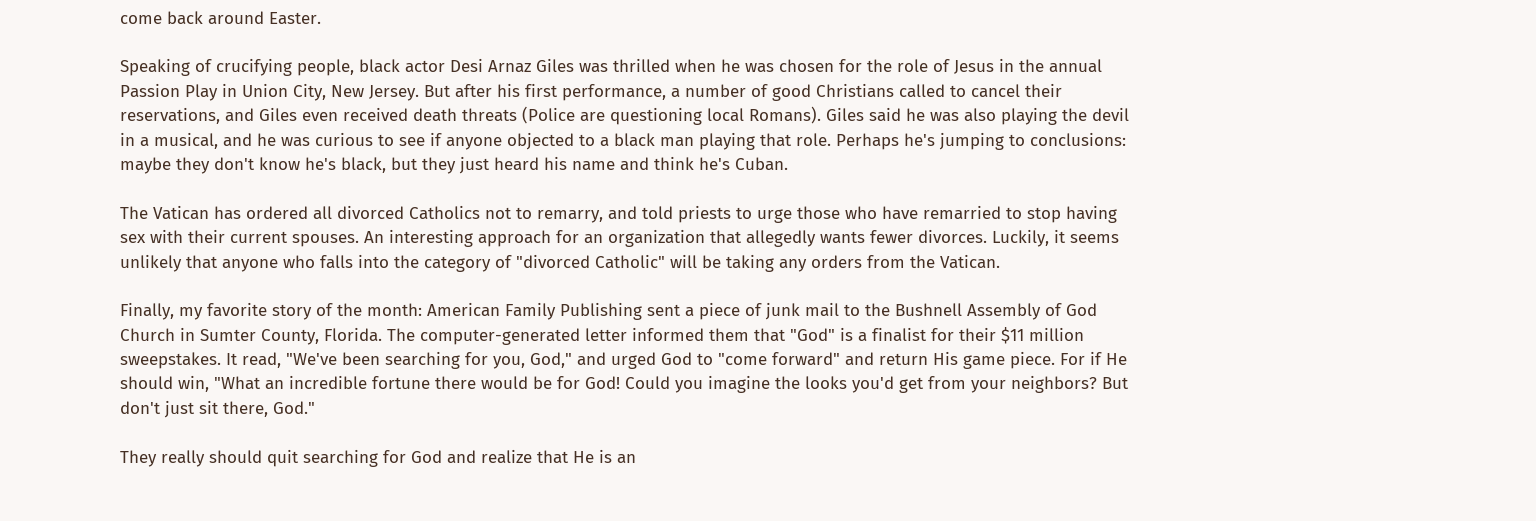come back around Easter.

Speaking of crucifying people, black actor Desi Arnaz Giles was thrilled when he was chosen for the role of Jesus in the annual Passion Play in Union City, New Jersey. But after his first performance, a number of good Christians called to cancel their reservations, and Giles even received death threats (Police are questioning local Romans). Giles said he was also playing the devil in a musical, and he was curious to see if anyone objected to a black man playing that role. Perhaps he's jumping to conclusions: maybe they don't know he's black, but they just heard his name and think he's Cuban.

The Vatican has ordered all divorced Catholics not to remarry, and told priests to urge those who have remarried to stop having sex with their current spouses. An interesting approach for an organization that allegedly wants fewer divorces. Luckily, it seems unlikely that anyone who falls into the category of "divorced Catholic" will be taking any orders from the Vatican.

Finally, my favorite story of the month: American Family Publishing sent a piece of junk mail to the Bushnell Assembly of God Church in Sumter County, Florida. The computer-generated letter informed them that "God" is a finalist for their $11 million sweepstakes. It read, "We've been searching for you, God," and urged God to "come forward" and return His game piece. For if He should win, "What an incredible fortune there would be for God! Could you imagine the looks you'd get from your neighbors? But don't just sit there, God."

They really should quit searching for God and realize that He is an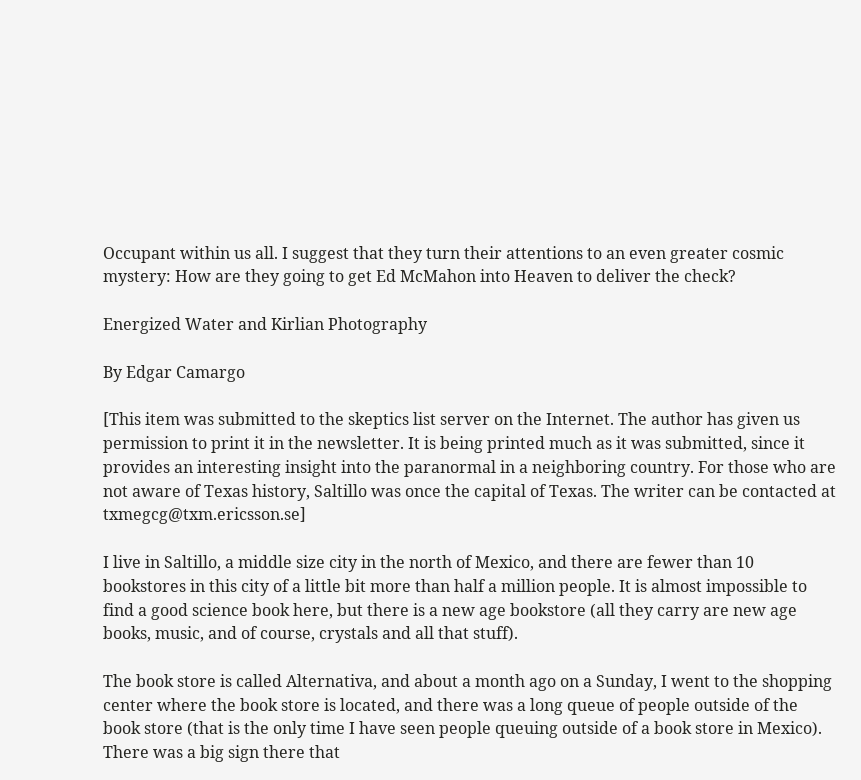Occupant within us all. I suggest that they turn their attentions to an even greater cosmic mystery: How are they going to get Ed McMahon into Heaven to deliver the check?

Energized Water and Kirlian Photography

By Edgar Camargo

[This item was submitted to the skeptics list server on the Internet. The author has given us permission to print it in the newsletter. It is being printed much as it was submitted, since it provides an interesting insight into the paranormal in a neighboring country. For those who are not aware of Texas history, Saltillo was once the capital of Texas. The writer can be contacted at txmegcg@txm.ericsson.se]

I live in Saltillo, a middle size city in the north of Mexico, and there are fewer than 10 bookstores in this city of a little bit more than half a million people. It is almost impossible to find a good science book here, but there is a new age bookstore (all they carry are new age books, music, and of course, crystals and all that stuff).

The book store is called Alternativa, and about a month ago on a Sunday, I went to the shopping center where the book store is located, and there was a long queue of people outside of the book store (that is the only time I have seen people queuing outside of a book store in Mexico). There was a big sign there that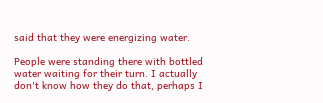said that they were energizing water.

People were standing there with bottled water waiting for their turn. I actually don't know how they do that, perhaps I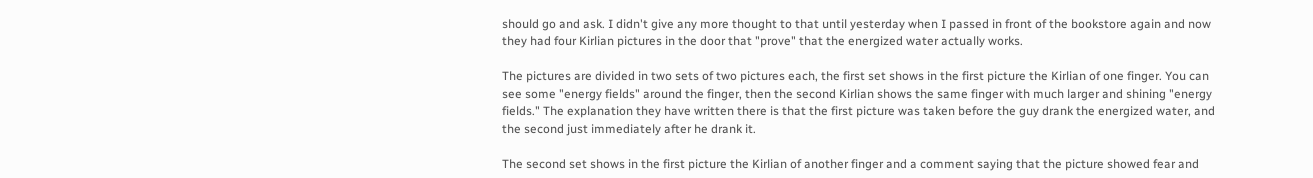should go and ask. I didn't give any more thought to that until yesterday when I passed in front of the bookstore again and now they had four Kirlian pictures in the door that "prove" that the energized water actually works.

The pictures are divided in two sets of two pictures each, the first set shows in the first picture the Kirlian of one finger. You can see some "energy fields" around the finger, then the second Kirlian shows the same finger with much larger and shining "energy fields." The explanation they have written there is that the first picture was taken before the guy drank the energized water, and the second just immediately after he drank it.

The second set shows in the first picture the Kirlian of another finger and a comment saying that the picture showed fear and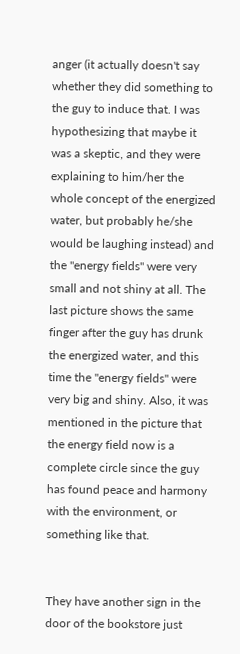anger (it actually doesn't say whether they did something to the guy to induce that. I was hypothesizing that maybe it was a skeptic, and they were explaining to him/her the whole concept of the energized water, but probably he/she would be laughing instead) and the "energy fields" were very small and not shiny at all. The last picture shows the same finger after the guy has drunk the energized water, and this time the "energy fields" were very big and shiny. Also, it was mentioned in the picture that the energy field now is a complete circle since the guy has found peace and harmony with the environment, or something like that.


They have another sign in the door of the bookstore just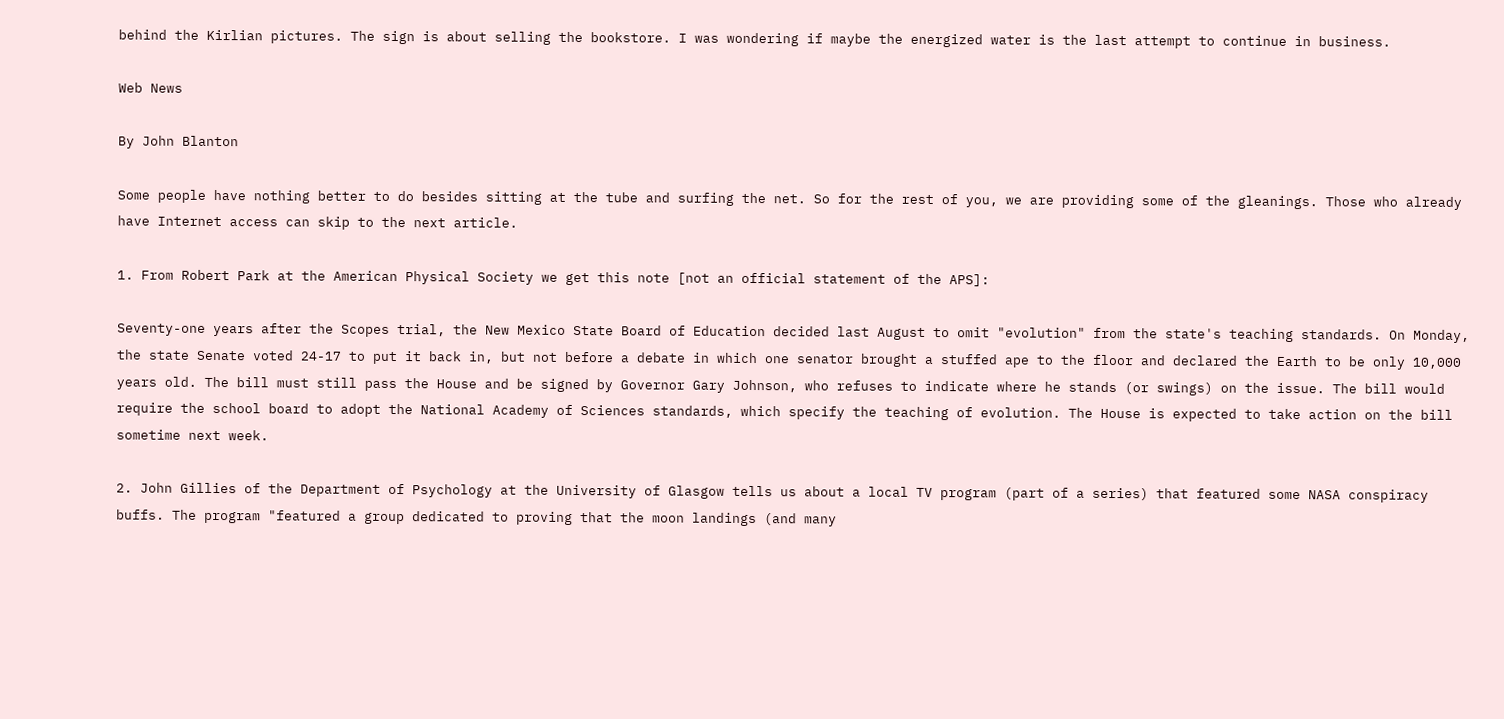behind the Kirlian pictures. The sign is about selling the bookstore. I was wondering if maybe the energized water is the last attempt to continue in business.

Web News

By John Blanton

Some people have nothing better to do besides sitting at the tube and surfing the net. So for the rest of you, we are providing some of the gleanings. Those who already have Internet access can skip to the next article.

1. From Robert Park at the American Physical Society we get this note [not an official statement of the APS]:

Seventy-one years after the Scopes trial, the New Mexico State Board of Education decided last August to omit "evolution" from the state's teaching standards. On Monday, the state Senate voted 24-17 to put it back in, but not before a debate in which one senator brought a stuffed ape to the floor and declared the Earth to be only 10,000 years old. The bill must still pass the House and be signed by Governor Gary Johnson, who refuses to indicate where he stands (or swings) on the issue. The bill would require the school board to adopt the National Academy of Sciences standards, which specify the teaching of evolution. The House is expected to take action on the bill sometime next week.

2. John Gillies of the Department of Psychology at the University of Glasgow tells us about a local TV program (part of a series) that featured some NASA conspiracy buffs. The program "featured a group dedicated to proving that the moon landings (and many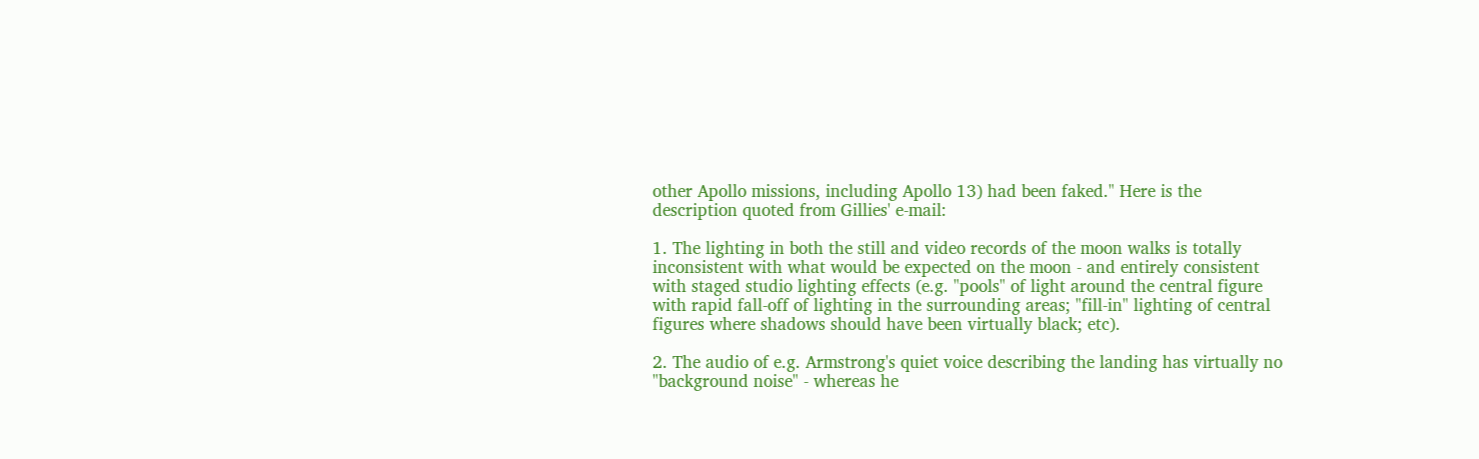other Apollo missions, including Apollo 13) had been faked." Here is the description quoted from Gillies' e-mail:

1. The lighting in both the still and video records of the moon walks is totally inconsistent with what would be expected on the moon - and entirely consistent with staged studio lighting effects (e.g. "pools" of light around the central figure with rapid fall-off of lighting in the surrounding areas; "fill-in" lighting of central figures where shadows should have been virtually black; etc).

2. The audio of e.g. Armstrong's quiet voice describing the landing has virtually no "background noise" - whereas he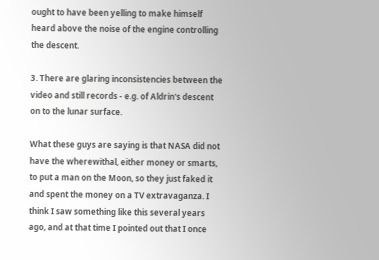ought to have been yelling to make himself heard above the noise of the engine controlling the descent.

3. There are glaring inconsistencies between the video and still records - e.g. of Aldrin's descent on to the lunar surface.

What these guys are saying is that NASA did not have the wherewithal, either money or smarts, to put a man on the Moon, so they just faked it and spent the money on a TV extravaganza. I think I saw something like this several years ago, and at that time I pointed out that I once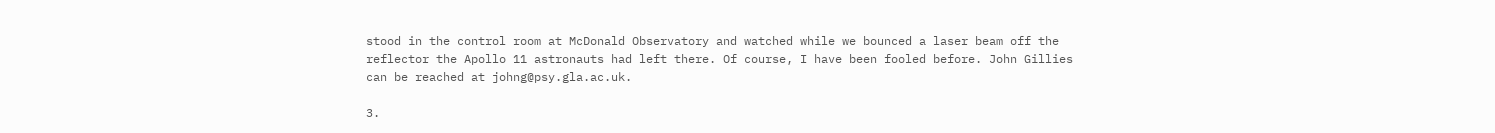stood in the control room at McDonald Observatory and watched while we bounced a laser beam off the reflector the Apollo 11 astronauts had left there. Of course, I have been fooled before. John Gillies can be reached at johng@psy.gla.ac.uk.

3.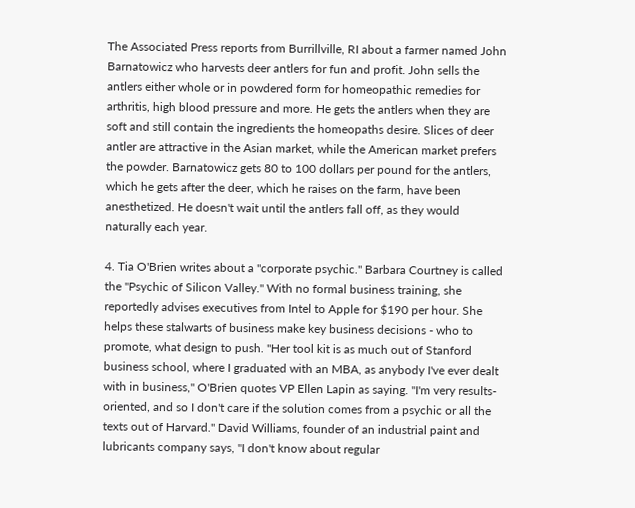The Associated Press reports from Burrillville, RI about a farmer named John Barnatowicz who harvests deer antlers for fun and profit. John sells the antlers either whole or in powdered form for homeopathic remedies for arthritis, high blood pressure and more. He gets the antlers when they are soft and still contain the ingredients the homeopaths desire. Slices of deer antler are attractive in the Asian market, while the American market prefers the powder. Barnatowicz gets 80 to 100 dollars per pound for the antlers, which he gets after the deer, which he raises on the farm, have been anesthetized. He doesn't wait until the antlers fall off, as they would naturally each year.

4. Tia O'Brien writes about a "corporate psychic." Barbara Courtney is called the "Psychic of Silicon Valley." With no formal business training, she reportedly advises executives from Intel to Apple for $190 per hour. She helps these stalwarts of business make key business decisions - who to promote, what design to push. "Her tool kit is as much out of Stanford business school, where I graduated with an MBA, as anybody I've ever dealt with in business," O'Brien quotes VP Ellen Lapin as saying. "I'm very results-oriented, and so I don't care if the solution comes from a psychic or all the texts out of Harvard." David Williams, founder of an industrial paint and lubricants company says, "I don't know about regular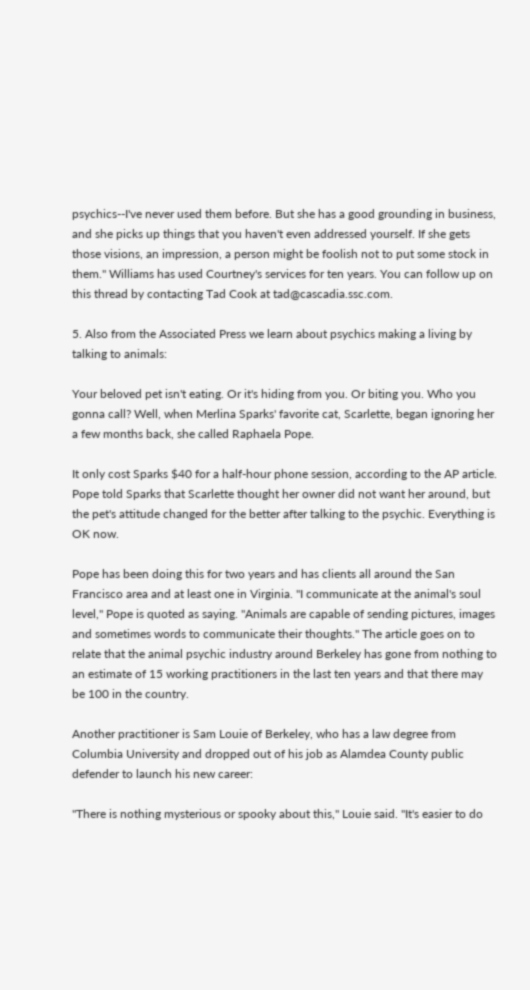psychics--I've never used them before. But she has a good grounding in business, and she picks up things that you haven't even addressed yourself. If she gets those visions, an impression, a person might be foolish not to put some stock in them." Williams has used Courtney's services for ten years. You can follow up on this thread by contacting Tad Cook at tad@cascadia.ssc.com.

5. Also from the Associated Press we learn about psychics making a living by talking to animals:

Your beloved pet isn't eating. Or it's hiding from you. Or biting you. Who you gonna call? Well, when Merlina Sparks' favorite cat, Scarlette, began ignoring her a few months back, she called Raphaela Pope.

It only cost Sparks $40 for a half-hour phone session, according to the AP article. Pope told Sparks that Scarlette thought her owner did not want her around, but the pet's attitude changed for the better after talking to the psychic. Everything is OK now.

Pope has been doing this for two years and has clients all around the San Francisco area and at least one in Virginia. "I communicate at the animal's soul level," Pope is quoted as saying. "Animals are capable of sending pictures, images and sometimes words to communicate their thoughts." The article goes on to relate that the animal psychic industry around Berkeley has gone from nothing to an estimate of 15 working practitioners in the last ten years and that there may be 100 in the country.

Another practitioner is Sam Louie of Berkeley, who has a law degree from Columbia University and dropped out of his job as Alamdea County public defender to launch his new career:

"There is nothing mysterious or spooky about this," Louie said. "It's easier to do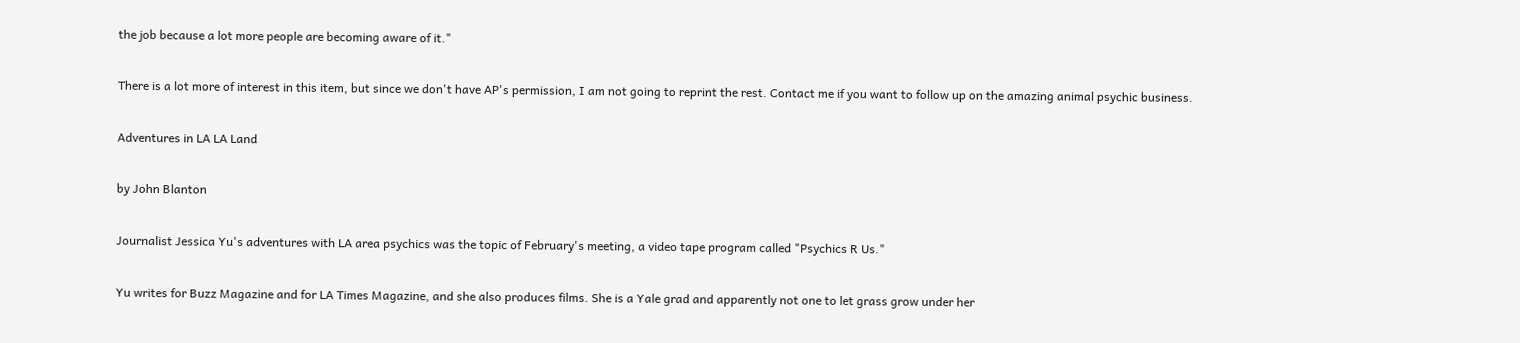the job because a lot more people are becoming aware of it."

There is a lot more of interest in this item, but since we don't have AP's permission, I am not going to reprint the rest. Contact me if you want to follow up on the amazing animal psychic business.

Adventures in LA LA Land

by John Blanton

Journalist Jessica Yu's adventures with LA area psychics was the topic of February's meeting, a video tape program called "Psychics R Us."

Yu writes for Buzz Magazine and for LA Times Magazine, and she also produces films. She is a Yale grad and apparently not one to let grass grow under her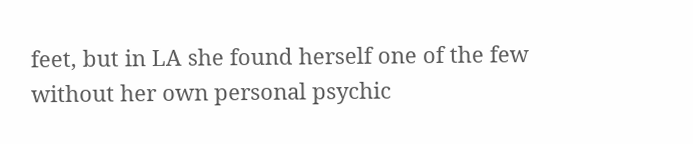feet, but in LA she found herself one of the few without her own personal psychic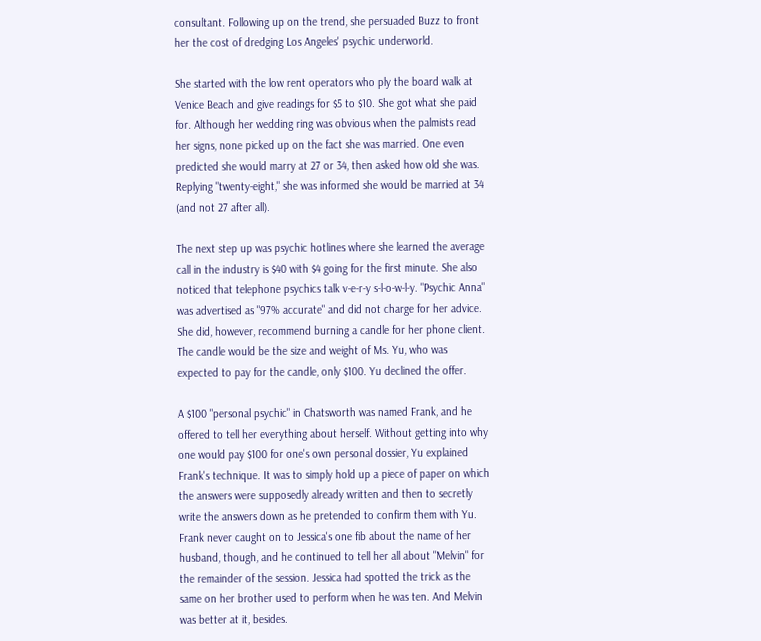consultant. Following up on the trend, she persuaded Buzz to front her the cost of dredging Los Angeles' psychic underworld.

She started with the low rent operators who ply the board walk at Venice Beach and give readings for $5 to $10. She got what she paid for. Although her wedding ring was obvious when the palmists read her signs, none picked up on the fact she was married. One even predicted she would marry at 27 or 34, then asked how old she was. Replying "twenty-eight," she was informed she would be married at 34 (and not 27 after all).

The next step up was psychic hotlines where she learned the average call in the industry is $40 with $4 going for the first minute. She also noticed that telephone psychics talk v-e-r-y s-l-o-w-l-y. "Psychic Anna" was advertised as "97% accurate" and did not charge for her advice. She did, however, recommend burning a candle for her phone client. The candle would be the size and weight of Ms. Yu, who was expected to pay for the candle, only $100. Yu declined the offer.

A $100 "personal psychic" in Chatsworth was named Frank, and he offered to tell her everything about herself. Without getting into why one would pay $100 for one's own personal dossier, Yu explained Frank's technique. It was to simply hold up a piece of paper on which the answers were supposedly already written and then to secretly write the answers down as he pretended to confirm them with Yu. Frank never caught on to Jessica's one fib about the name of her husband, though, and he continued to tell her all about "Melvin" for the remainder of the session. Jessica had spotted the trick as the same on her brother used to perform when he was ten. And Melvin was better at it, besides.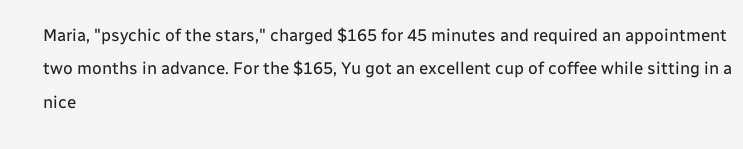Maria, "psychic of the stars," charged $165 for 45 minutes and required an appointment two months in advance. For the $165, Yu got an excellent cup of coffee while sitting in a nice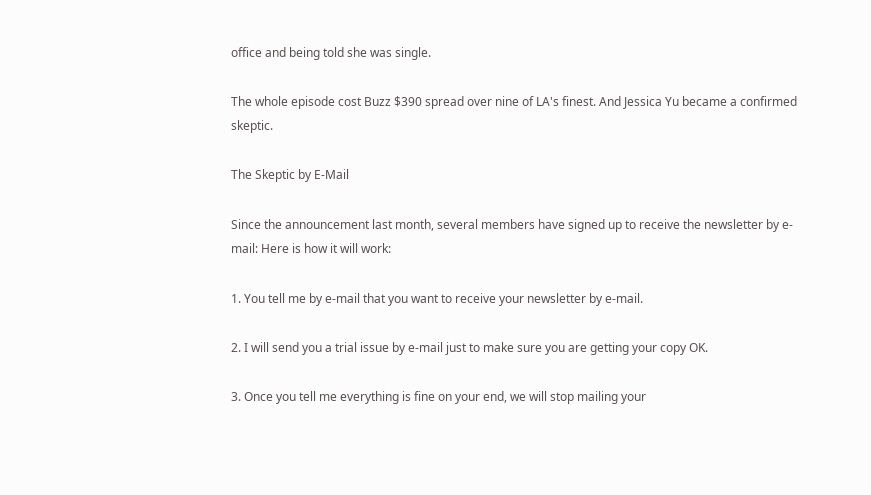office and being told she was single.

The whole episode cost Buzz $390 spread over nine of LA's finest. And Jessica Yu became a confirmed skeptic.

The Skeptic by E-Mail

Since the announcement last month, several members have signed up to receive the newsletter by e-mail: Here is how it will work:

1. You tell me by e-mail that you want to receive your newsletter by e-mail.

2. I will send you a trial issue by e-mail just to make sure you are getting your copy OK.

3. Once you tell me everything is fine on your end, we will stop mailing your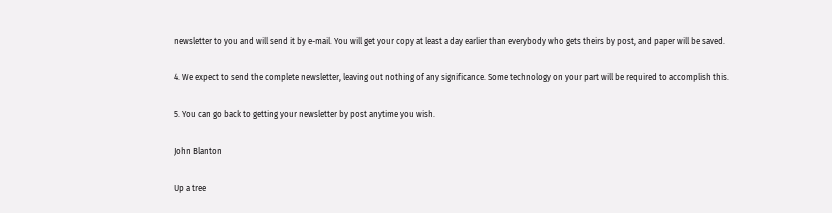newsletter to you and will send it by e-mail. You will get your copy at least a day earlier than everybody who gets theirs by post, and paper will be saved.

4. We expect to send the complete newsletter, leaving out nothing of any significance. Some technology on your part will be required to accomplish this.

5. You can go back to getting your newsletter by post anytime you wish.

John Blanton

Up a tree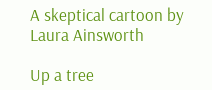A skeptical cartoon by Laura Ainsworth

Up a tree